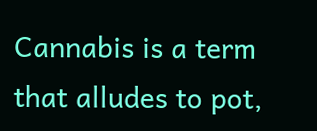Cannabis is a term that alludes to pot,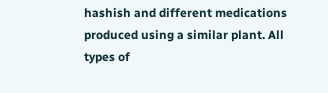hashish and different medications produced using a similar plant. All types of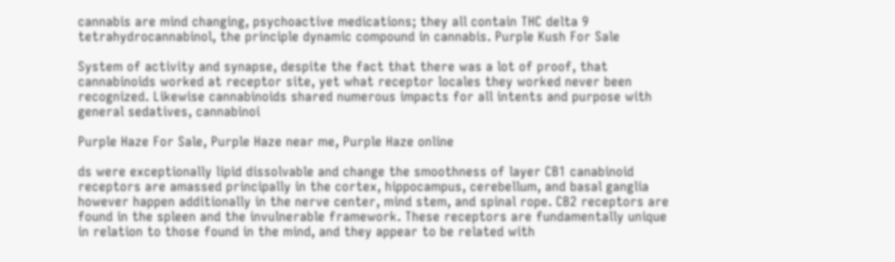cannabis are mind changing, psychoactive medications; they all contain THC delta 9 tetrahydrocannabinol, the principle dynamic compound in cannabis. Purple Kush For Sale

System of activity and synapse, despite the fact that there was a lot of proof, that cannabinoids worked at receptor site, yet what receptor locales they worked never been recognized. Likewise cannabinoids shared numerous impacts for all intents and purpose with general sedatives, cannabinoi

Purple Haze For Sale, Purple Haze near me, Purple Haze online

ds were exceptionally lipid dissolvable and change the smoothness of layer CB1 canabinoid receptors are amassed principally in the cortex, hippocampus, cerebellum, and basal ganglia however happen additionally in the nerve center, mind stem, and spinal rope. CB2 receptors are found in the spleen and the invulnerable framework. These receptors are fundamentally unique in relation to those found in the mind, and they appear to be related with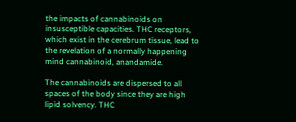the impacts of cannabinoids on insusceptible capacities. THC receptors, which exist in the cerebrum tissue, lead to the revelation of a normally happening mind cannabinoid, anandamide.

The cannabinoids are dispersed to all spaces of the body since they are high lipid solvency. THC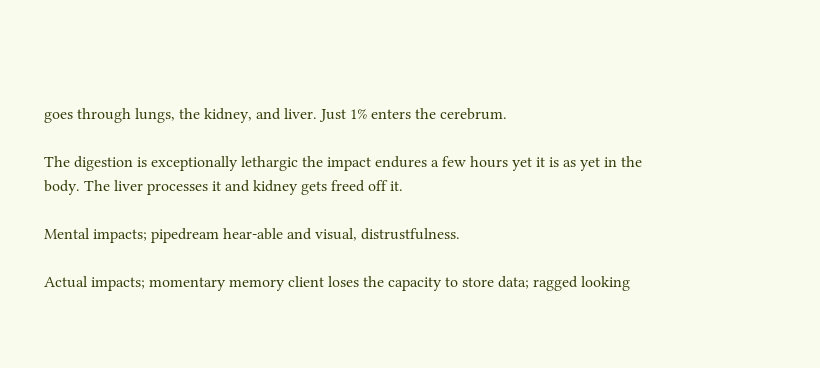goes through lungs, the kidney, and liver. Just 1% enters the cerebrum.

The digestion is exceptionally lethargic the impact endures a few hours yet it is as yet in the body. The liver processes it and kidney gets freed off it.

Mental impacts; pipedream hear-able and visual, distrustfulness.

Actual impacts; momentary memory client loses the capacity to store data; ragged looking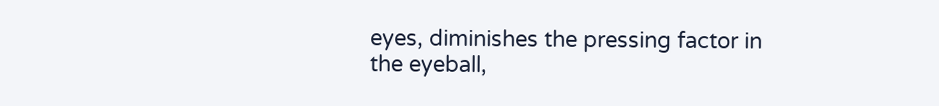eyes, diminishes the pressing factor in the eyeball,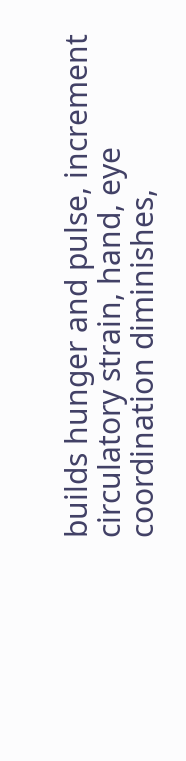builds hunger and pulse, increment circulatory strain, hand, eye coordination diminishes,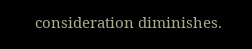consideration diminishes.